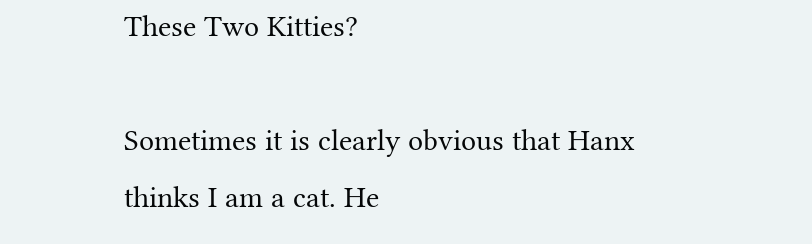These Two Kitties?

Sometimes it is clearly obvious that Hanx thinks I am a cat. He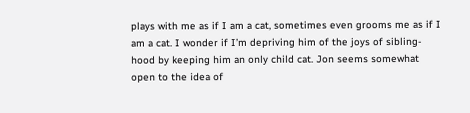plays with me as if I am a cat, sometimes even grooms me as if I am a cat. I wonder if I’m depriving him of the joys of sibling-hood by keeping him an only child cat. Jon seems somewhat open to the idea of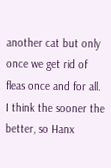another cat but only once we get rid of fleas once and for all. I think the sooner the better, so Hanx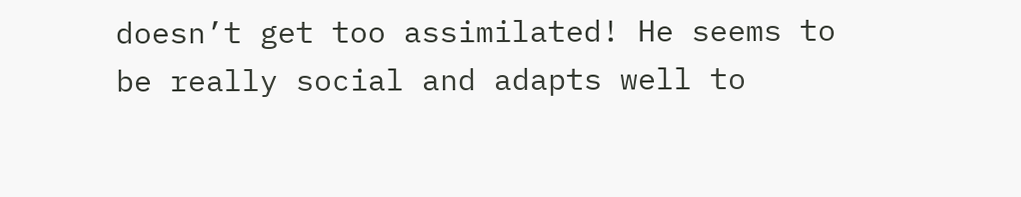doesn’t get too assimilated! He seems to be really social and adapts well to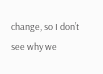change, so I don’t see why we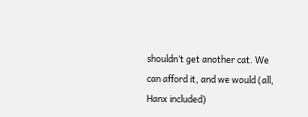shouldn’t get another cat. We can afford it, and we would (all, Hanx included)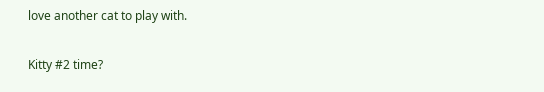love another cat to play with.

Kitty #2 time?